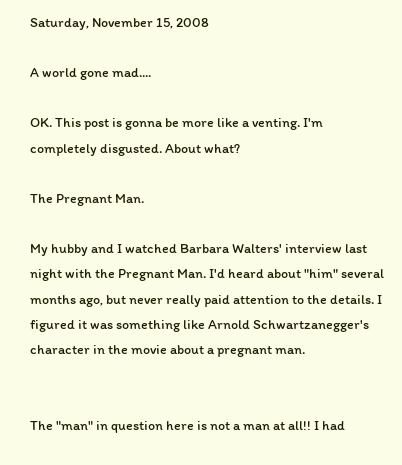Saturday, November 15, 2008

A world gone mad....

OK. This post is gonna be more like a venting. I'm completely disgusted. About what?

The Pregnant Man.

My hubby and I watched Barbara Walters' interview last night with the Pregnant Man. I'd heard about "him" several months ago, but never really paid attention to the details. I figured it was something like Arnold Schwartzanegger's character in the movie about a pregnant man.


The "man" in question here is not a man at all!! I had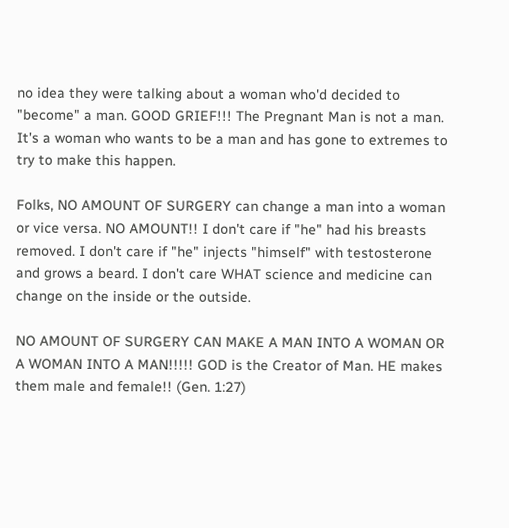no idea they were talking about a woman who'd decided to "become" a man. GOOD GRIEF!!! The Pregnant Man is not a man. It's a woman who wants to be a man and has gone to extremes to try to make this happen.

Folks, NO AMOUNT OF SURGERY can change a man into a woman or vice versa. NO AMOUNT!! I don't care if "he" had his breasts removed. I don't care if "he" injects "himself" with testosterone and grows a beard. I don't care WHAT science and medicine can change on the inside or the outside.

NO AMOUNT OF SURGERY CAN MAKE A MAN INTO A WOMAN OR A WOMAN INTO A MAN!!!!! GOD is the Creator of Man. HE makes them male and female!! (Gen. 1:27)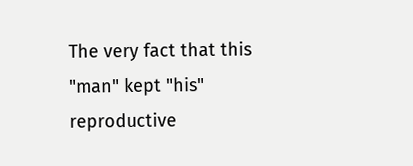The very fact that this "man" kept "his" reproductive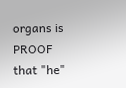organs is PROOF that "he"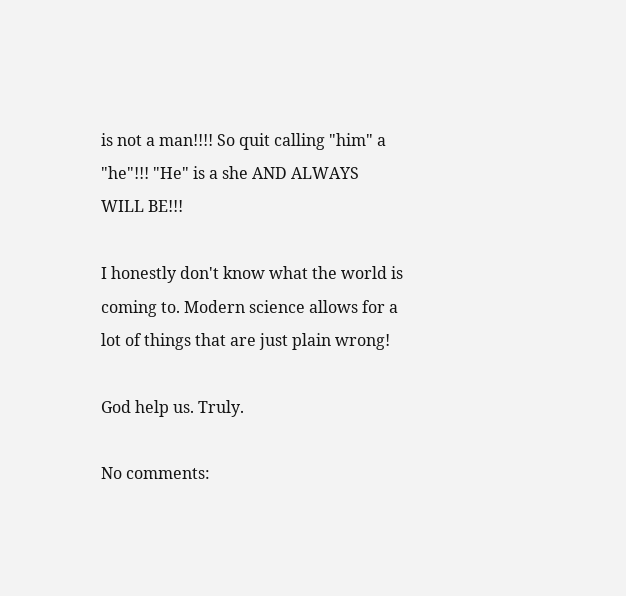is not a man!!!! So quit calling "him" a "he"!!! "He" is a she AND ALWAYS WILL BE!!!

I honestly don't know what the world is coming to. Modern science allows for a lot of things that are just plain wrong!

God help us. Truly.

No comments: